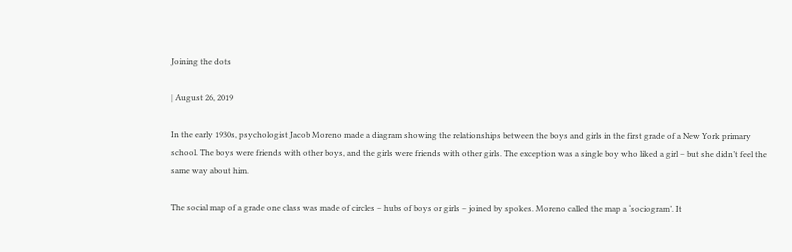Joining the dots

| August 26, 2019

In the early 1930s, psychologist Jacob Moreno made a diagram showing the relationships between the boys and girls in the first grade of a New York primary school. The boys were friends with other boys, and the girls were friends with other girls. The exception was a single boy who liked a girl – but she didn’t feel the same way about him.

The social map of a grade one class was made of circles – hubs of boys or girls – joined by spokes. Moreno called the map a ‘sociogram’. It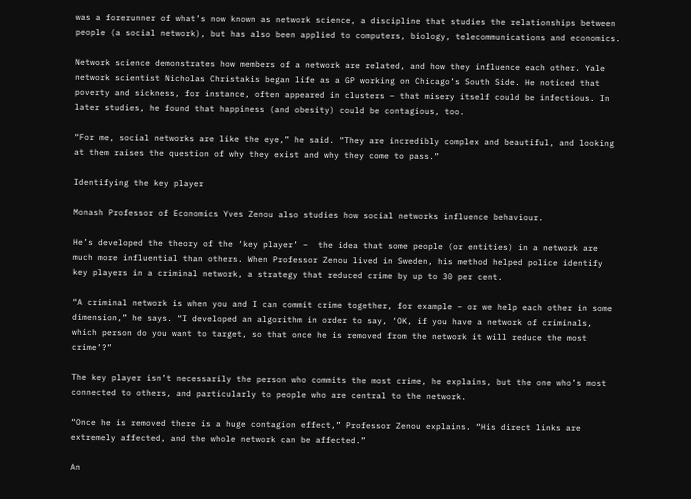was a forerunner of what’s now known as network science, a discipline that studies the relationships between people (a social network), but has also been applied to computers, biology, telecommunications and economics.

Network science demonstrates how members of a network are related, and how they influence each other. Yale network scientist Nicholas Christakis began life as a GP working on Chicago’s South Side. He noticed that poverty and sickness, for instance, often appeared in clusters – that misery itself could be infectious. In later studies, he found that happiness (and obesity) could be contagious, too.

“For me, social networks are like the eye,” he said. “They are incredibly complex and beautiful, and looking at them raises the question of why they exist and why they come to pass.”

Identifying the key player

Monash Professor of Economics Yves Zenou also studies how social networks influence behaviour.

He’s developed the theory of the ‘key player’ –  the idea that some people (or entities) in a network are much more influential than others. When Professor Zenou lived in Sweden, his method helped police identify key players in a criminal network, a strategy that reduced crime by up to 30 per cent.

“A criminal network is when you and I can commit crime together, for example – or we help each other in some dimension,” he says. “I developed an algorithm in order to say, ‘OK, if you have a network of criminals, which person do you want to target, so that once he is removed from the network it will reduce the most crime’?”

The key player isn’t necessarily the person who commits the most crime, he explains, but the one who’s most connected to others, and particularly to people who are central to the network.

“Once he is removed there is a huge contagion effect,” Professor Zenou explains. “His direct links are extremely affected, and the whole network can be affected.”

An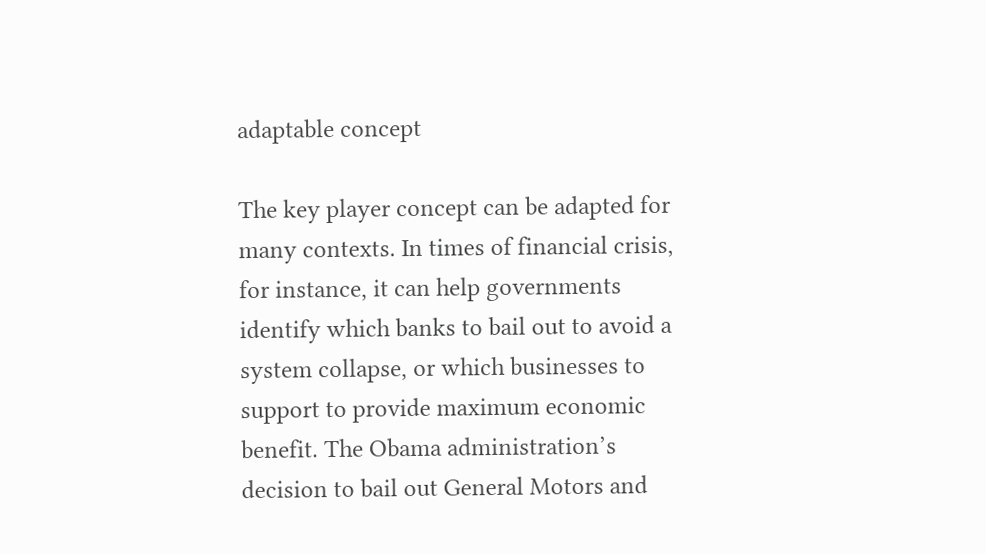adaptable concept

The key player concept can be adapted for many contexts. In times of financial crisis, for instance, it can help governments identify which banks to bail out to avoid a system collapse, or which businesses to support to provide maximum economic benefit. The Obama administration’s decision to bail out General Motors and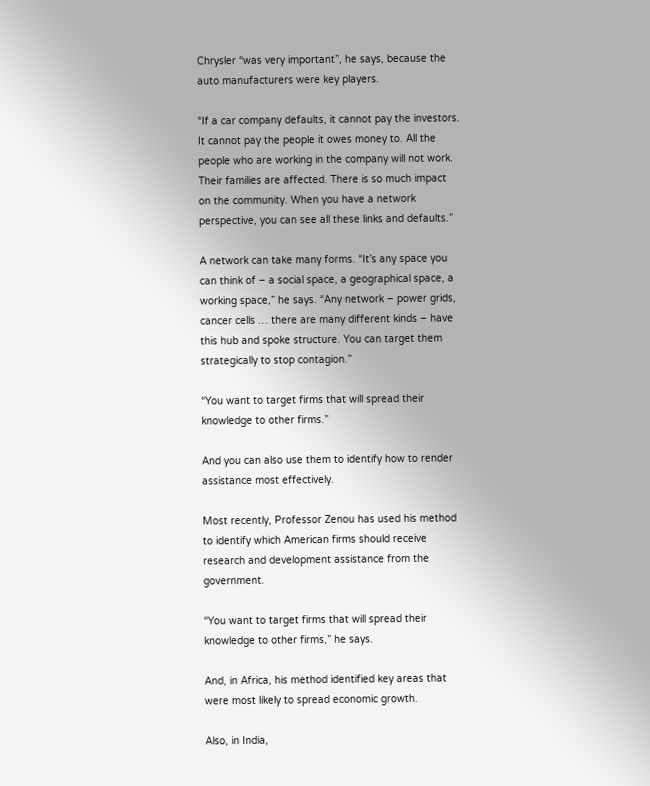Chrysler “was very important”, he says, because the auto manufacturers were key players.

“If a car company defaults, it cannot pay the investors. It cannot pay the people it owes money to. All the people who are working in the company will not work. Their families are affected. There is so much impact on the community. When you have a network perspective, you can see all these links and defaults.”

A network can take many forms. “It’s any space you can think of – a social space, a geographical space, a working space,” he says. “Any network – power grids, cancer cells … there are many different kinds – have this hub and spoke structure. You can target them strategically to stop contagion.”

“You want to target firms that will spread their knowledge to other firms.”

And you can also use them to identify how to render assistance most effectively.

Most recently, Professor Zenou has used his method to identify which American firms should receive research and development assistance from the government.

“You want to target firms that will spread their knowledge to other firms,” he says.

And, in Africa, his method identified key areas that were most likely to spread economic growth.

Also, in India,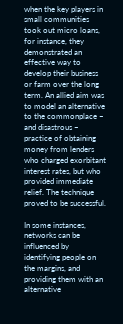when the key players in small communities took out micro loans, for instance, they demonstrated an effective way to develop their business or farm over the long term. An allied aim was to model an alternative to the commonplace – and disastrous – practice of obtaining money from lenders who charged exorbitant interest rates, but who provided immediate relief. The technique proved to be successful.

In some instances, networks can be influenced by identifying people on the margins, and providing them with an alternative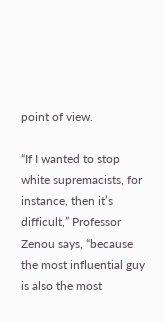point of view.

“If I wanted to stop white supremacists, for instance, then it’s difficult,” Professor Zenou says, “because the most influential guy is also the most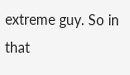extreme guy. So in that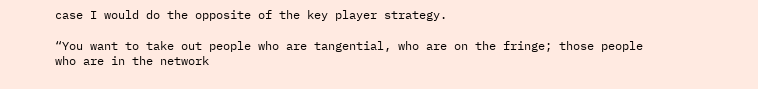case I would do the opposite of the key player strategy.

“You want to take out people who are tangential, who are on the fringe; those people who are in the network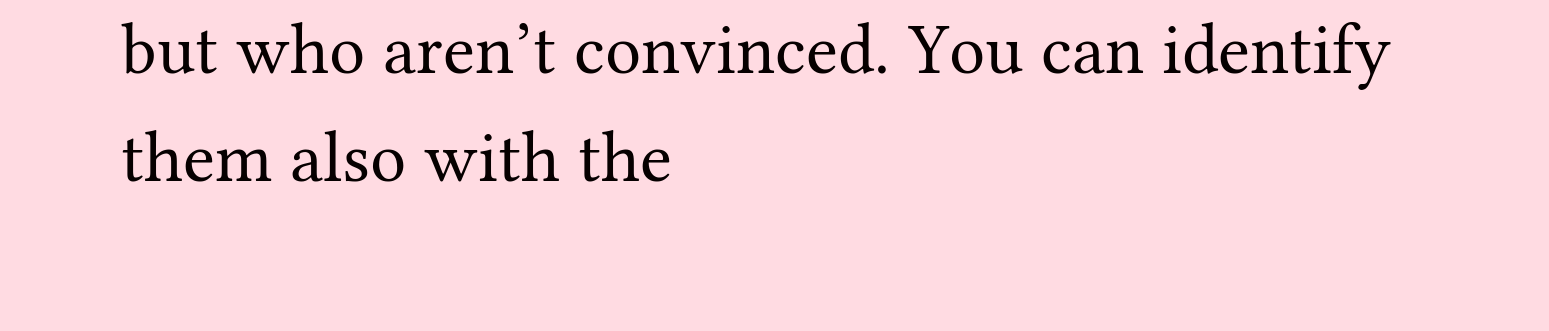but who aren’t convinced. You can identify them also with the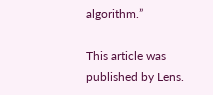algorithm.”

This article was published by Lens.